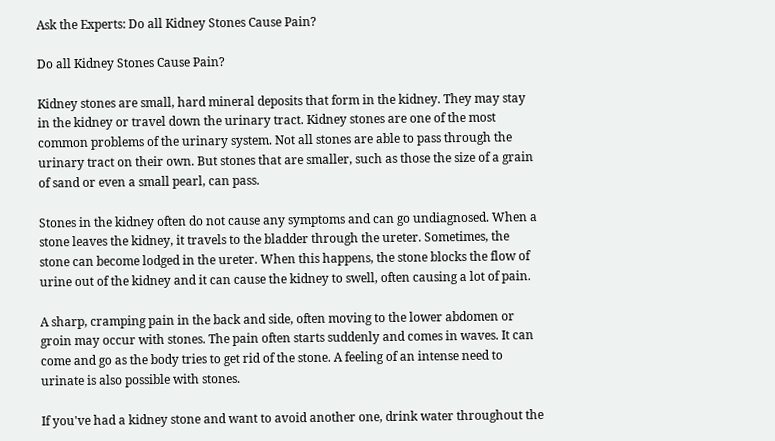Ask the Experts: Do all Kidney Stones Cause Pain?

Do all Kidney Stones Cause Pain?

Kidney stones are small, hard mineral deposits that form in the kidney. They may stay in the kidney or travel down the urinary tract. Kidney stones are one of the most common problems of the urinary system. Not all stones are able to pass through the urinary tract on their own. But stones that are smaller, such as those the size of a grain of sand or even a small pearl, can pass.

Stones in the kidney often do not cause any symptoms and can go undiagnosed. When a stone leaves the kidney, it travels to the bladder through the ureter. Sometimes, the stone can become lodged in the ureter. When this happens, the stone blocks the flow of urine out of the kidney and it can cause the kidney to swell, often causing a lot of pain.

A sharp, cramping pain in the back and side, often moving to the lower abdomen or groin may occur with stones. The pain often starts suddenly and comes in waves. It can come and go as the body tries to get rid of the stone. A feeling of an intense need to urinate is also possible with stones.

If you've had a kidney stone and want to avoid another one, drink water throughout the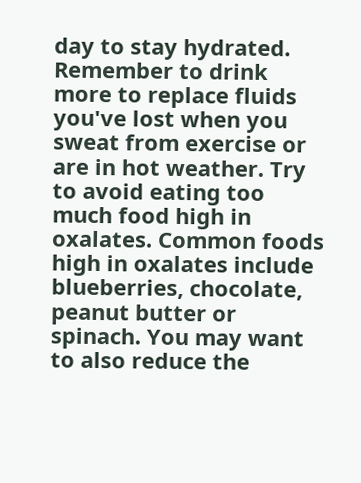day to stay hydrated. Remember to drink more to replace fluids you've lost when you sweat from exercise or are in hot weather. Try to avoid eating too much food high in oxalates. Common foods high in oxalates include blueberries, chocolate, peanut butter or spinach. You may want to also reduce the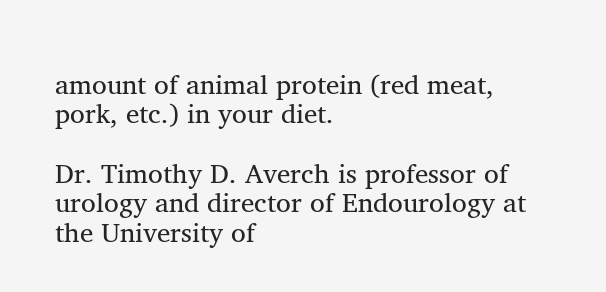amount of animal protein (red meat, pork, etc.) in your diet.

Dr. Timothy D. Averch is professor of urology and director of Endourology at the University of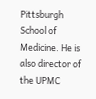Pittsburgh School of Medicine. He is also director of the UPMC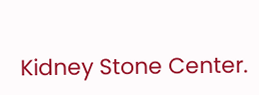Kidney Stone Center.